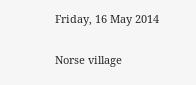Friday, 16 May 2014

Norse village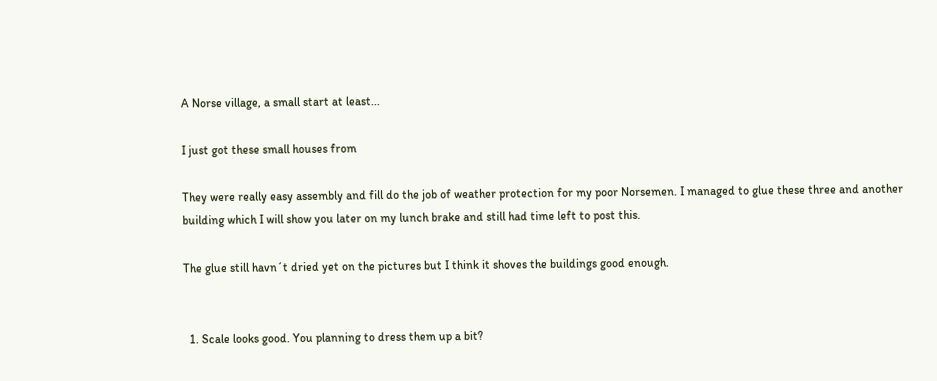A Norse village, a small start at least...

I just got these small houses from

They were really easy assembly and fill do the job of weather protection for my poor Norsemen. I managed to glue these three and another building which I will show you later on my lunch brake and still had time left to post this.

The glue still havn´t dried yet on the pictures but I think it shoves the buildings good enough.


  1. Scale looks good. You planning to dress them up a bit?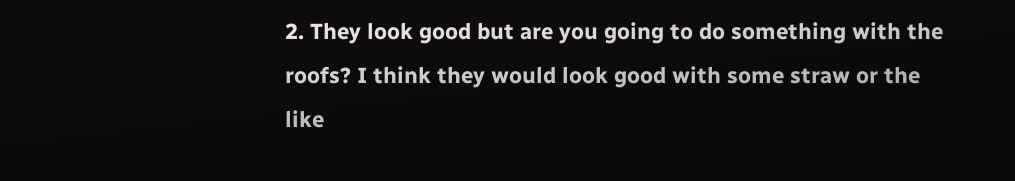2. They look good but are you going to do something with the roofs? I think they would look good with some straw or the like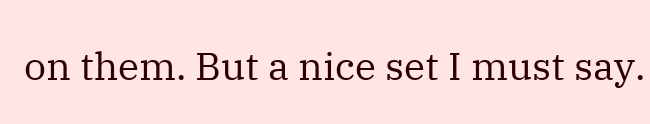on them. But a nice set I must say.